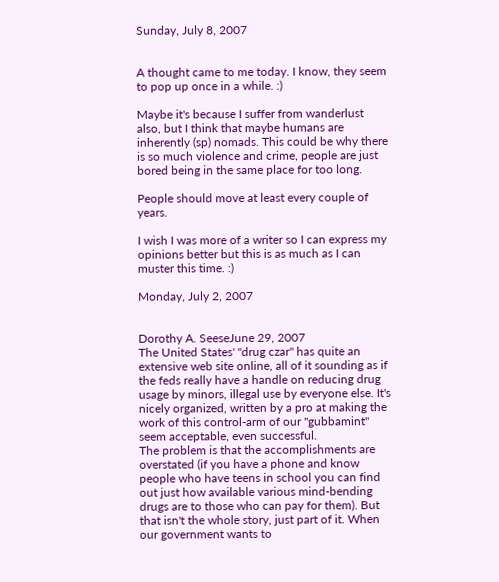Sunday, July 8, 2007


A thought came to me today. I know, they seem to pop up once in a while. :)

Maybe it's because I suffer from wanderlust also, but I think that maybe humans are inherently (sp) nomads. This could be why there is so much violence and crime, people are just bored being in the same place for too long.

People should move at least every couple of years.

I wish I was more of a writer so I can express my opinions better but this is as much as I can muster this time. :)

Monday, July 2, 2007


Dorothy A. SeeseJune 29, 2007
The United States' "drug czar" has quite an extensive web site online, all of it sounding as if the feds really have a handle on reducing drug usage by minors, illegal use by everyone else. It's nicely organized, written by a pro at making the work of this control-arm of our "gubbamint" seem acceptable, even successful.
The problem is that the accomplishments are overstated (if you have a phone and know people who have teens in school you can find out just how available various mind-bending drugs are to those who can pay for them). But that isn't the whole story, just part of it. When our government wants to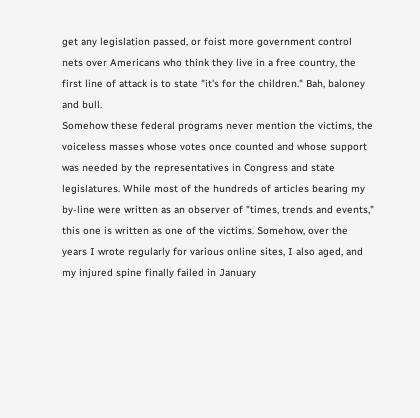get any legislation passed, or foist more government control nets over Americans who think they live in a free country, the first line of attack is to state "it's for the children." Bah, baloney and bull.
Somehow these federal programs never mention the victims, the voiceless masses whose votes once counted and whose support was needed by the representatives in Congress and state legislatures. While most of the hundreds of articles bearing my by-line were written as an observer of "times, trends and events," this one is written as one of the victims. Somehow, over the years I wrote regularly for various online sites, I also aged, and my injured spine finally failed in January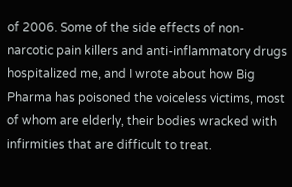of 2006. Some of the side effects of non-narcotic pain killers and anti-inflammatory drugs hospitalized me, and I wrote about how Big Pharma has poisoned the voiceless victims, most of whom are elderly, their bodies wracked with infirmities that are difficult to treat.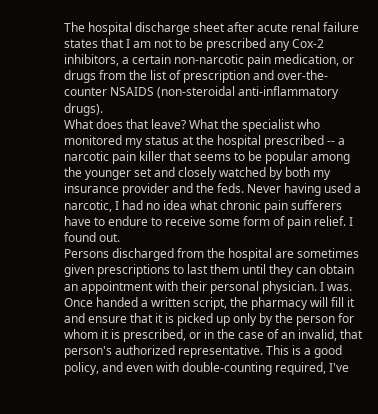The hospital discharge sheet after acute renal failure states that I am not to be prescribed any Cox-2 inhibitors, a certain non-narcotic pain medication, or drugs from the list of prescription and over-the-counter NSAIDS (non-steroidal anti-inflammatory drugs).
What does that leave? What the specialist who monitored my status at the hospital prescribed -- a narcotic pain killer that seems to be popular among the younger set and closely watched by both my insurance provider and the feds. Never having used a narcotic, I had no idea what chronic pain sufferers have to endure to receive some form of pain relief. I found out.
Persons discharged from the hospital are sometimes given prescriptions to last them until they can obtain an appointment with their personal physician. I was. Once handed a written script, the pharmacy will fill it and ensure that it is picked up only by the person for whom it is prescribed, or in the case of an invalid, that person's authorized representative. This is a good policy, and even with double-counting required, I've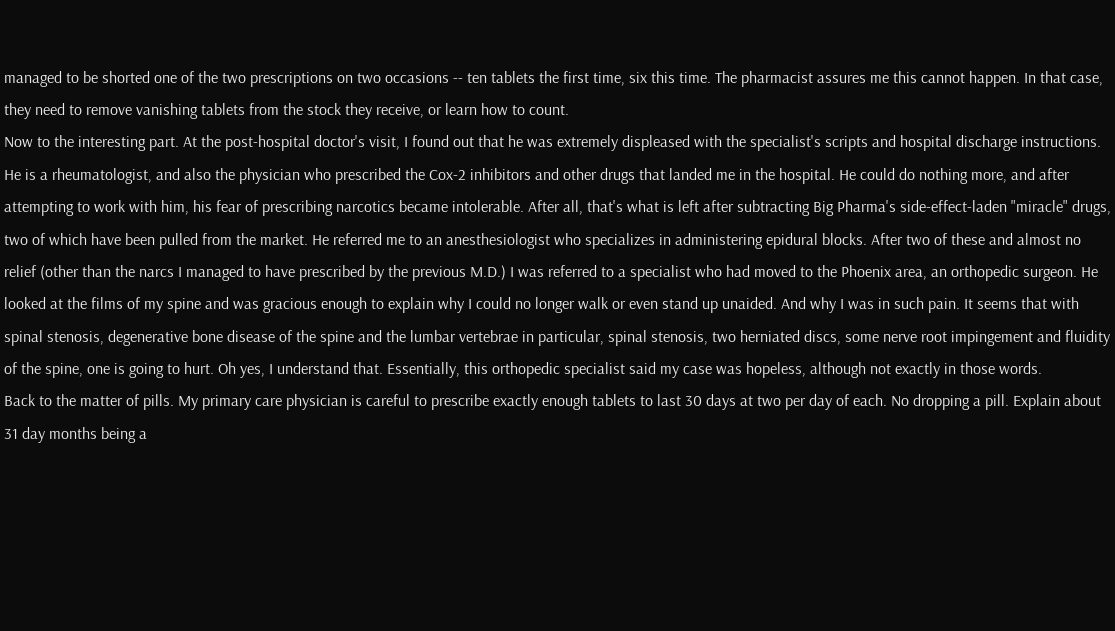managed to be shorted one of the two prescriptions on two occasions -- ten tablets the first time, six this time. The pharmacist assures me this cannot happen. In that case, they need to remove vanishing tablets from the stock they receive, or learn how to count.
Now to the interesting part. At the post-hospital doctor's visit, I found out that he was extremely displeased with the specialist's scripts and hospital discharge instructions. He is a rheumatologist, and also the physician who prescribed the Cox-2 inhibitors and other drugs that landed me in the hospital. He could do nothing more, and after attempting to work with him, his fear of prescribing narcotics became intolerable. After all, that's what is left after subtracting Big Pharma's side-effect-laden "miracle" drugs, two of which have been pulled from the market. He referred me to an anesthesiologist who specializes in administering epidural blocks. After two of these and almost no relief (other than the narcs I managed to have prescribed by the previous M.D.) I was referred to a specialist who had moved to the Phoenix area, an orthopedic surgeon. He looked at the films of my spine and was gracious enough to explain why I could no longer walk or even stand up unaided. And why I was in such pain. It seems that with spinal stenosis, degenerative bone disease of the spine and the lumbar vertebrae in particular, spinal stenosis, two herniated discs, some nerve root impingement and fluidity of the spine, one is going to hurt. Oh yes, I understand that. Essentially, this orthopedic specialist said my case was hopeless, although not exactly in those words.
Back to the matter of pills. My primary care physician is careful to prescribe exactly enough tablets to last 30 days at two per day of each. No dropping a pill. Explain about 31 day months being a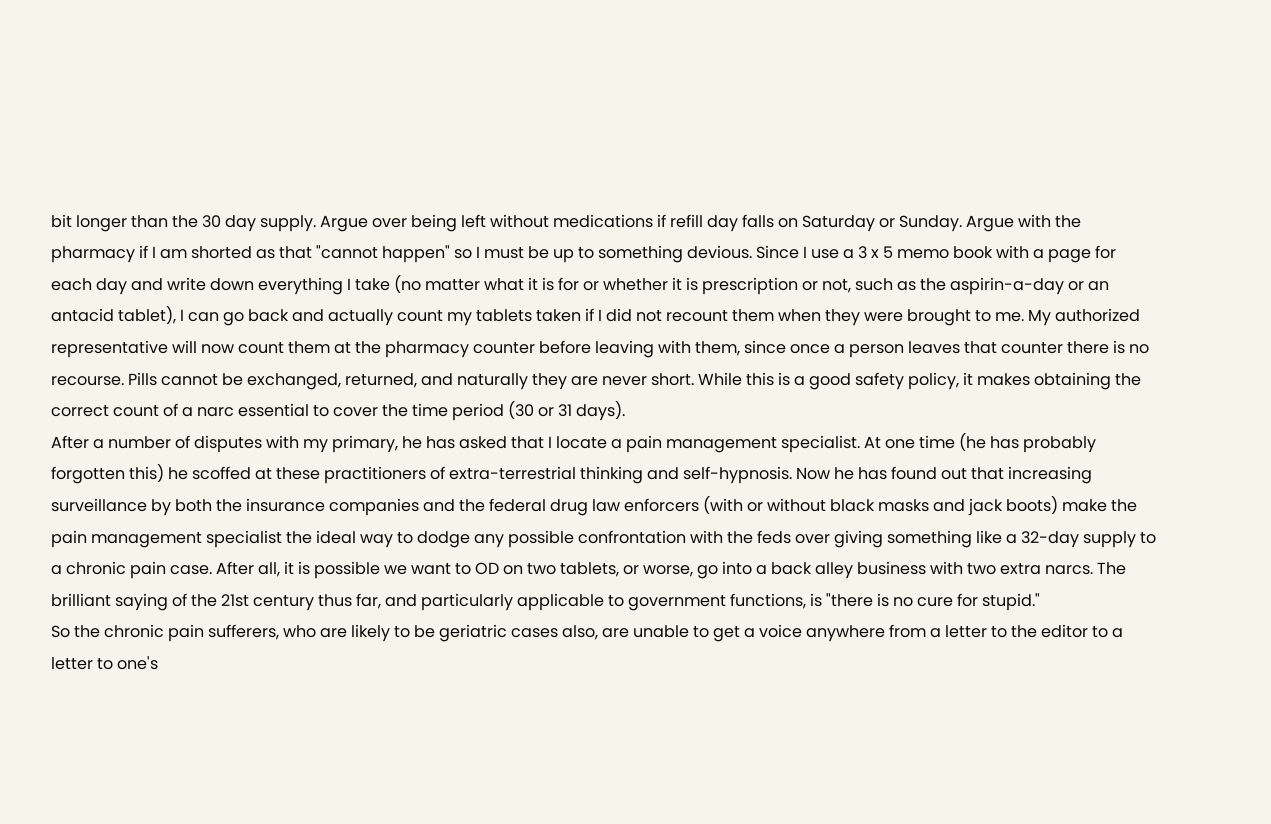bit longer than the 30 day supply. Argue over being left without medications if refill day falls on Saturday or Sunday. Argue with the pharmacy if I am shorted as that "cannot happen" so I must be up to something devious. Since I use a 3 x 5 memo book with a page for each day and write down everything I take (no matter what it is for or whether it is prescription or not, such as the aspirin-a-day or an antacid tablet), I can go back and actually count my tablets taken if I did not recount them when they were brought to me. My authorized representative will now count them at the pharmacy counter before leaving with them, since once a person leaves that counter there is no recourse. Pills cannot be exchanged, returned, and naturally they are never short. While this is a good safety policy, it makes obtaining the correct count of a narc essential to cover the time period (30 or 31 days).
After a number of disputes with my primary, he has asked that I locate a pain management specialist. At one time (he has probably forgotten this) he scoffed at these practitioners of extra-terrestrial thinking and self-hypnosis. Now he has found out that increasing surveillance by both the insurance companies and the federal drug law enforcers (with or without black masks and jack boots) make the pain management specialist the ideal way to dodge any possible confrontation with the feds over giving something like a 32-day supply to a chronic pain case. After all, it is possible we want to OD on two tablets, or worse, go into a back alley business with two extra narcs. The brilliant saying of the 21st century thus far, and particularly applicable to government functions, is "there is no cure for stupid."
So the chronic pain sufferers, who are likely to be geriatric cases also, are unable to get a voice anywhere from a letter to the editor to a letter to one's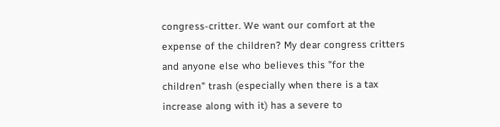congress-critter. We want our comfort at the expense of the children? My dear congress critters and anyone else who believes this "for the children" trash (especially when there is a tax increase along with it) has a severe to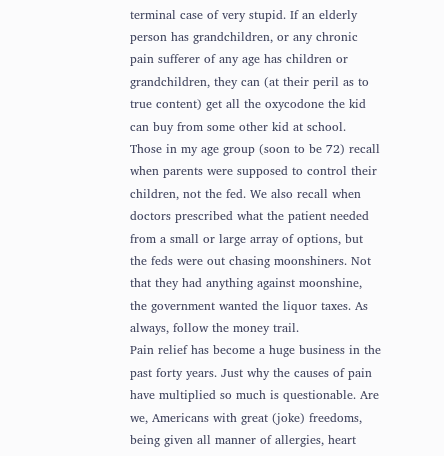terminal case of very stupid. If an elderly person has grandchildren, or any chronic pain sufferer of any age has children or grandchildren, they can (at their peril as to true content) get all the oxycodone the kid can buy from some other kid at school.
Those in my age group (soon to be 72) recall when parents were supposed to control their children, not the fed. We also recall when doctors prescribed what the patient needed from a small or large array of options, but the feds were out chasing moonshiners. Not that they had anything against moonshine, the government wanted the liquor taxes. As always, follow the money trail.
Pain relief has become a huge business in the past forty years. Just why the causes of pain have multiplied so much is questionable. Are we, Americans with great (joke) freedoms, being given all manner of allergies, heart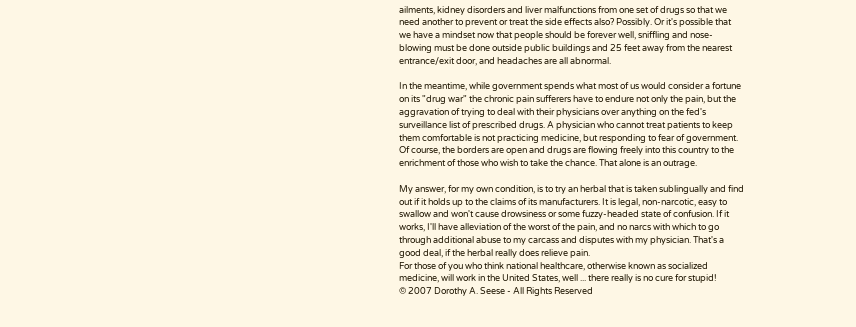ailments, kidney disorders and liver malfunctions from one set of drugs so that we need another to prevent or treat the side effects also? Possibly. Or it's possible that we have a mindset now that people should be forever well, sniffling and nose-blowing must be done outside public buildings and 25 feet away from the nearest entrance/exit door, and headaches are all abnormal.

In the meantime, while government spends what most of us would consider a fortune on its "drug war" the chronic pain sufferers have to endure not only the pain, but the aggravation of trying to deal with their physicians over anything on the fed's surveillance list of prescribed drugs. A physician who cannot treat patients to keep them comfortable is not practicing medicine, but responding to fear of government. Of course, the borders are open and drugs are flowing freely into this country to the enrichment of those who wish to take the chance. That alone is an outrage.

My answer, for my own condition, is to try an herbal that is taken sublingually and find out if it holds up to the claims of its manufacturers. It is legal, non-narcotic, easy to swallow and won't cause drowsiness or some fuzzy-headed state of confusion. If it works, I'll have alleviation of the worst of the pain, and no narcs with which to go through additional abuse to my carcass and disputes with my physician. That's a good deal, if the herbal really does relieve pain.
For those of you who think national healthcare, otherwise known as socialized medicine, will work in the United States, well ... there really is no cure for stupid!
© 2007 Dorothy A. Seese - All Rights Reserved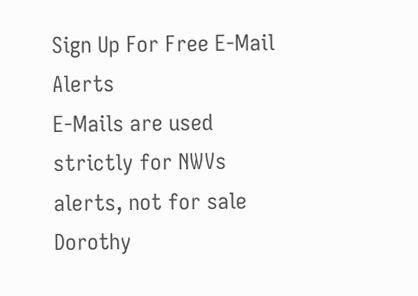Sign Up For Free E-Mail Alerts
E-Mails are used strictly for NWVs alerts, not for sale
Dorothy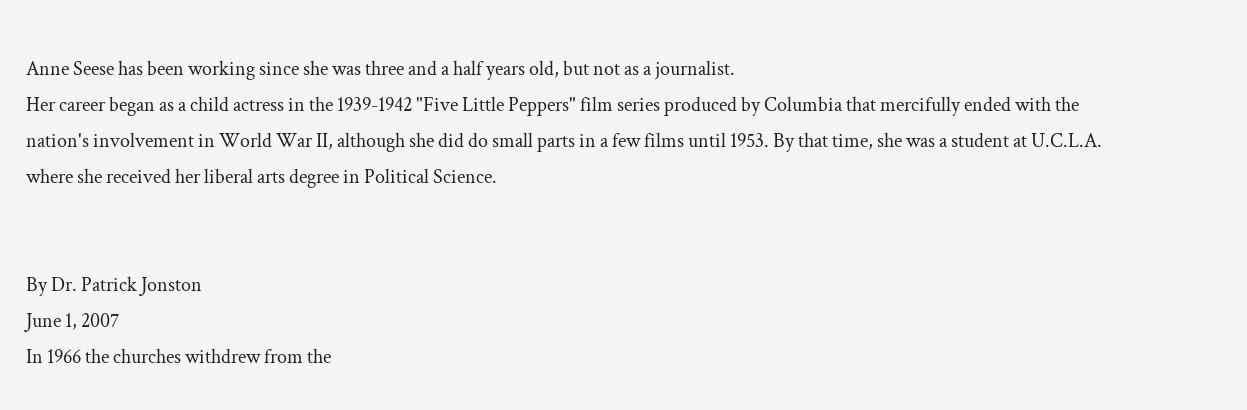Anne Seese has been working since she was three and a half years old, but not as a journalist.
Her career began as a child actress in the 1939-1942 "Five Little Peppers" film series produced by Columbia that mercifully ended with the nation's involvement in World War II, although she did do small parts in a few films until 1953. By that time, she was a student at U.C.L.A. where she received her liberal arts degree in Political Science.


By Dr. Patrick Jonston
June 1, 2007
In 1966 the churches withdrew from the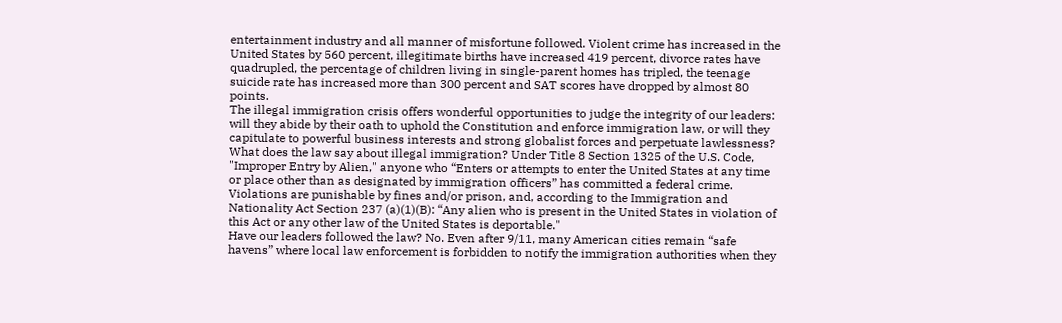entertainment industry and all manner of misfortune followed. Violent crime has increased in the United States by 560 percent, illegitimate births have increased 419 percent, divorce rates have quadrupled, the percentage of children living in single-parent homes has tripled, the teenage suicide rate has increased more than 300 percent and SAT scores have dropped by almost 80 points.
The illegal immigration crisis offers wonderful opportunities to judge the integrity of our leaders: will they abide by their oath to uphold the Constitution and enforce immigration law, or will they capitulate to powerful business interests and strong globalist forces and perpetuate lawlessness?
What does the law say about illegal immigration? Under Title 8 Section 1325 of the U.S. Code, "Improper Entry by Alien," anyone who “Enters or attempts to enter the United States at any time or place other than as designated by immigration officers” has committed a federal crime. Violations are punishable by fines and/or prison, and, according to the Immigration and Nationality Act Section 237 (a)(1)(B): “Any alien who is present in the United States in violation of this Act or any other law of the United States is deportable."
Have our leaders followed the law? No. Even after 9/11, many American cities remain “safe havens” where local law enforcement is forbidden to notify the immigration authorities when they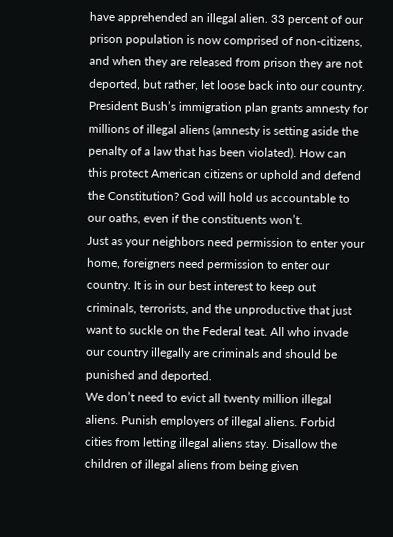have apprehended an illegal alien. 33 percent of our prison population is now comprised of non-citizens, and when they are released from prison they are not deported, but rather, let loose back into our country.
President Bush’s immigration plan grants amnesty for millions of illegal aliens (amnesty is setting aside the penalty of a law that has been violated). How can this protect American citizens or uphold and defend the Constitution? God will hold us accountable to our oaths, even if the constituents won’t.
Just as your neighbors need permission to enter your home, foreigners need permission to enter our country. It is in our best interest to keep out criminals, terrorists, and the unproductive that just want to suckle on the Federal teat. All who invade our country illegally are criminals and should be punished and deported.
We don’t need to evict all twenty million illegal aliens. Punish employers of illegal aliens. Forbid cities from letting illegal aliens stay. Disallow the children of illegal aliens from being given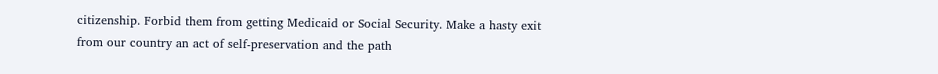citizenship. Forbid them from getting Medicaid or Social Security. Make a hasty exit from our country an act of self-preservation and the path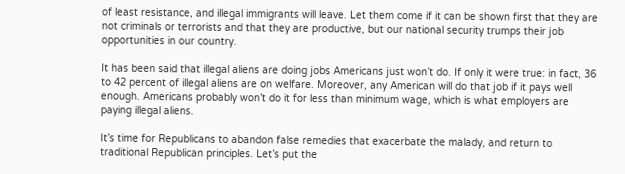of least resistance, and illegal immigrants will leave. Let them come if it can be shown first that they are not criminals or terrorists and that they are productive, but our national security trumps their job opportunities in our country.

It has been said that illegal aliens are doing jobs Americans just won’t do. If only it were true: in fact, 36 to 42 percent of illegal aliens are on welfare. Moreover, any American will do that job if it pays well enough. Americans probably won’t do it for less than minimum wage, which is what employers are paying illegal aliens.

It’s time for Republicans to abandon false remedies that exacerbate the malady, and return to traditional Republican principles. Let’s put the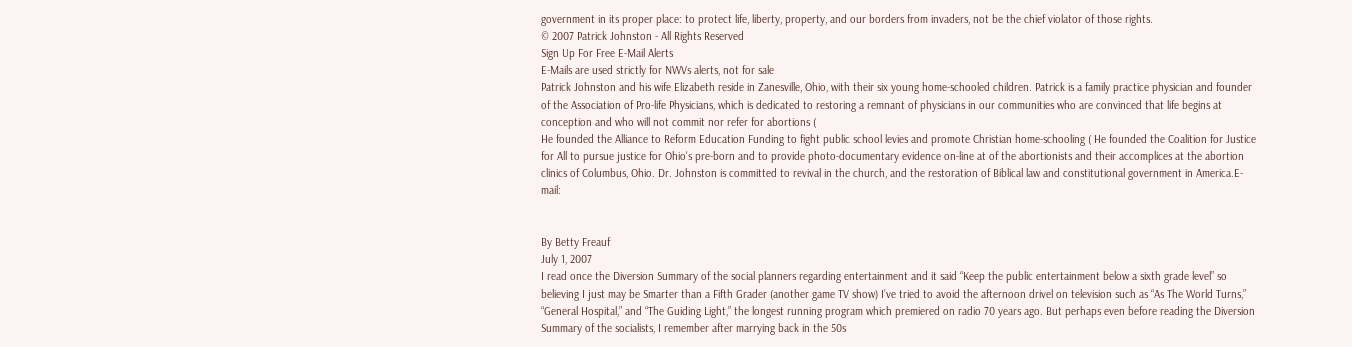government in its proper place: to protect life, liberty, property, and our borders from invaders, not be the chief violator of those rights.
© 2007 Patrick Johnston - All Rights Reserved
Sign Up For Free E-Mail Alerts
E-Mails are used strictly for NWVs alerts, not for sale
Patrick Johnston and his wife Elizabeth reside in Zanesville, Ohio, with their six young home-schooled children. Patrick is a family practice physician and founder of the Association of Pro-life Physicians, which is dedicated to restoring a remnant of physicians in our communities who are convinced that life begins at conception and who will not commit nor refer for abortions (
He founded the Alliance to Reform Education Funding to fight public school levies and promote Christian home-schooling ( He founded the Coalition for Justice for All to pursue justice for Ohio's pre-born and to provide photo-documentary evidence on-line at of the abortionists and their accomplices at the abortion clinics of Columbus, Ohio. Dr. Johnston is committed to revival in the church, and the restoration of Biblical law and constitutional government in America.E-mail:


By Betty Freauf
July 1, 2007
I read once the Diversion Summary of the social planners regarding entertainment and it said “Keep the public entertainment below a sixth grade level” so believing I just may be Smarter than a Fifth Grader (another game TV show) I’ve tried to avoid the afternoon drivel on television such as “As The World Turns,” “General Hospital,” and “The Guiding Light,” the longest running program which premiered on radio 70 years ago. But perhaps even before reading the Diversion Summary of the socialists, I remember after marrying back in the 50s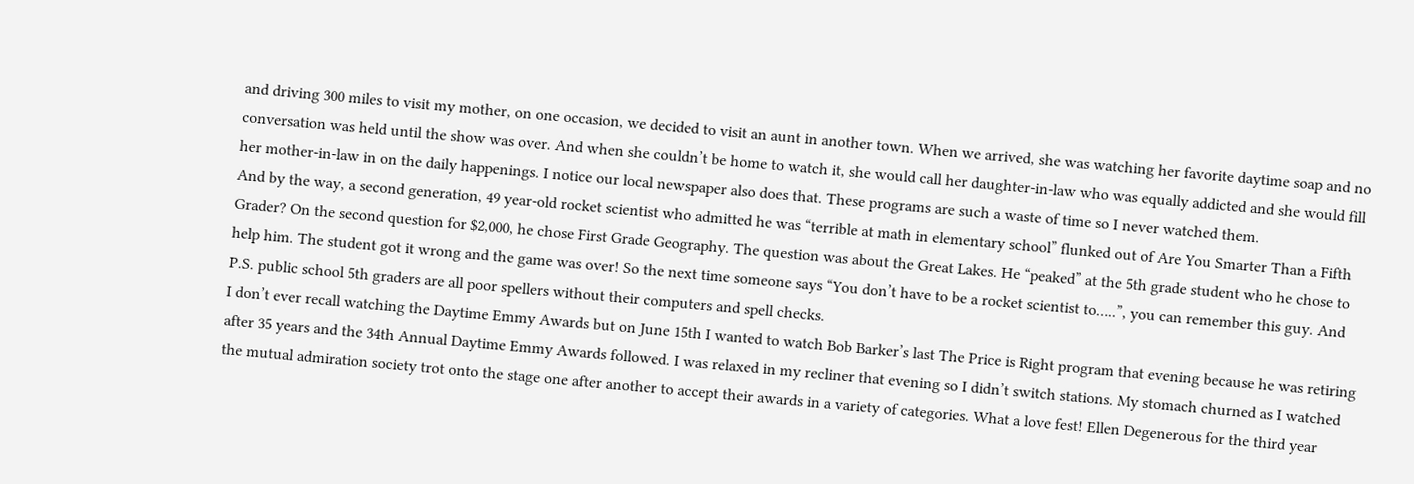and driving 300 miles to visit my mother, on one occasion, we decided to visit an aunt in another town. When we arrived, she was watching her favorite daytime soap and no conversation was held until the show was over. And when she couldn’t be home to watch it, she would call her daughter-in-law who was equally addicted and she would fill her mother-in-law in on the daily happenings. I notice our local newspaper also does that. These programs are such a waste of time so I never watched them.
And by the way, a second generation, 49 year-old rocket scientist who admitted he was “terrible at math in elementary school” flunked out of Are You Smarter Than a Fifth Grader? On the second question for $2,000, he chose First Grade Geography. The question was about the Great Lakes. He “peaked” at the 5th grade student who he chose to help him. The student got it wrong and the game was over! So the next time someone says “You don’t have to be a rocket scientist to…..”, you can remember this guy. And P.S. public school 5th graders are all poor spellers without their computers and spell checks.
I don’t ever recall watching the Daytime Emmy Awards but on June 15th I wanted to watch Bob Barker’s last The Price is Right program that evening because he was retiring after 35 years and the 34th Annual Daytime Emmy Awards followed. I was relaxed in my recliner that evening so I didn’t switch stations. My stomach churned as I watched the mutual admiration society trot onto the stage one after another to accept their awards in a variety of categories. What a love fest! Ellen Degenerous for the third year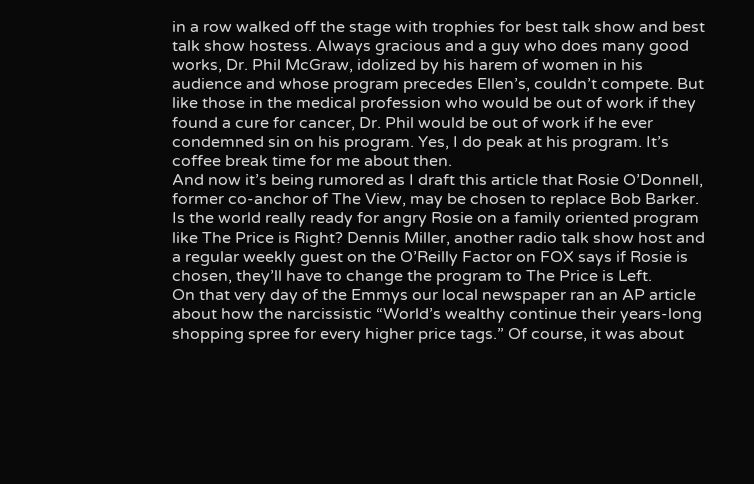in a row walked off the stage with trophies for best talk show and best talk show hostess. Always gracious and a guy who does many good works, Dr. Phil McGraw, idolized by his harem of women in his audience and whose program precedes Ellen’s, couldn’t compete. But like those in the medical profession who would be out of work if they found a cure for cancer, Dr. Phil would be out of work if he ever condemned sin on his program. Yes, I do peak at his program. It’s coffee break time for me about then.
And now it’s being rumored as I draft this article that Rosie O’Donnell, former co-anchor of The View, may be chosen to replace Bob Barker. Is the world really ready for angry Rosie on a family oriented program like The Price is Right? Dennis Miller, another radio talk show host and a regular weekly guest on the O’Reilly Factor on FOX says if Rosie is chosen, they’ll have to change the program to The Price is Left.
On that very day of the Emmys our local newspaper ran an AP article about how the narcissistic “World’s wealthy continue their years-long shopping spree for every higher price tags.” Of course, it was about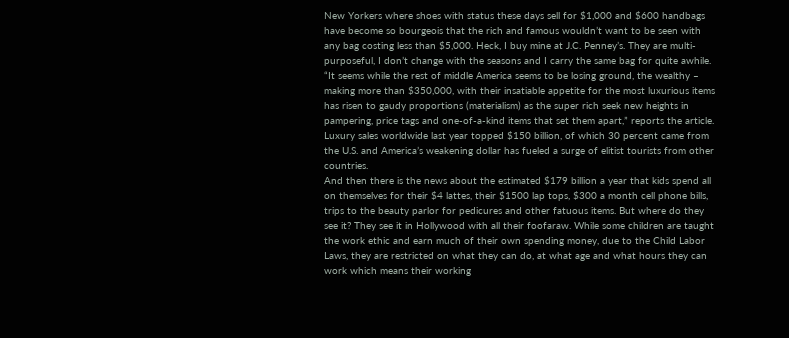New Yorkers where shoes with status these days sell for $1,000 and $600 handbags have become so bourgeois that the rich and famous wouldn’t want to be seen with any bag costing less than $5,000. Heck, I buy mine at J.C. Penney’s. They are multi-purposeful, I don’t change with the seasons and I carry the same bag for quite awhile.
“It seems while the rest of middle America seems to be losing ground, the wealthy – making more than $350,000, with their insatiable appetite for the most luxurious items has risen to gaudy proportions (materialism) as the super rich seek new heights in pampering, price tags and one-of-a-kind items that set them apart,” reports the article. Luxury sales worldwide last year topped $150 billion, of which 30 percent came from the U.S. and America’s weakening dollar has fueled a surge of elitist tourists from other countries.
And then there is the news about the estimated $179 billion a year that kids spend all on themselves for their $4 lattes, their $1500 lap tops, $300 a month cell phone bills, trips to the beauty parlor for pedicures and other fatuous items. But where do they see it? They see it in Hollywood with all their foofaraw. While some children are taught the work ethic and earn much of their own spending money, due to the Child Labor Laws, they are restricted on what they can do, at what age and what hours they can work which means their working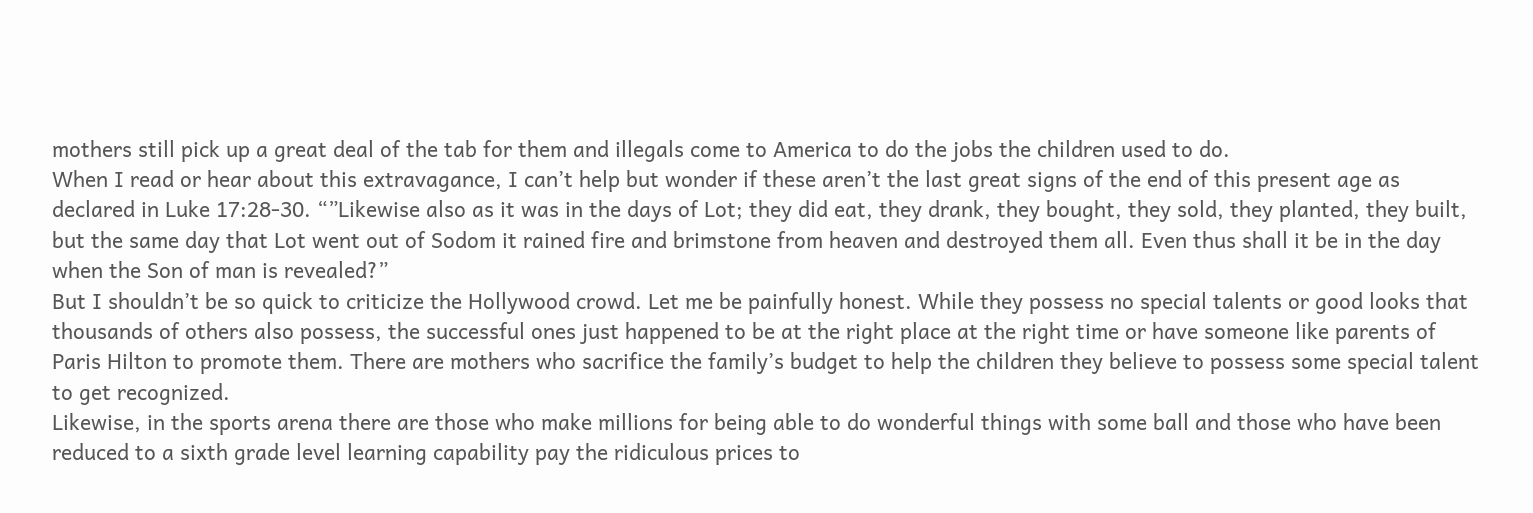mothers still pick up a great deal of the tab for them and illegals come to America to do the jobs the children used to do.
When I read or hear about this extravagance, I can’t help but wonder if these aren’t the last great signs of the end of this present age as declared in Luke 17:28-30. “”Likewise also as it was in the days of Lot; they did eat, they drank, they bought, they sold, they planted, they built, but the same day that Lot went out of Sodom it rained fire and brimstone from heaven and destroyed them all. Even thus shall it be in the day when the Son of man is revealed?”
But I shouldn’t be so quick to criticize the Hollywood crowd. Let me be painfully honest. While they possess no special talents or good looks that thousands of others also possess, the successful ones just happened to be at the right place at the right time or have someone like parents of Paris Hilton to promote them. There are mothers who sacrifice the family’s budget to help the children they believe to possess some special talent to get recognized.
Likewise, in the sports arena there are those who make millions for being able to do wonderful things with some ball and those who have been reduced to a sixth grade level learning capability pay the ridiculous prices to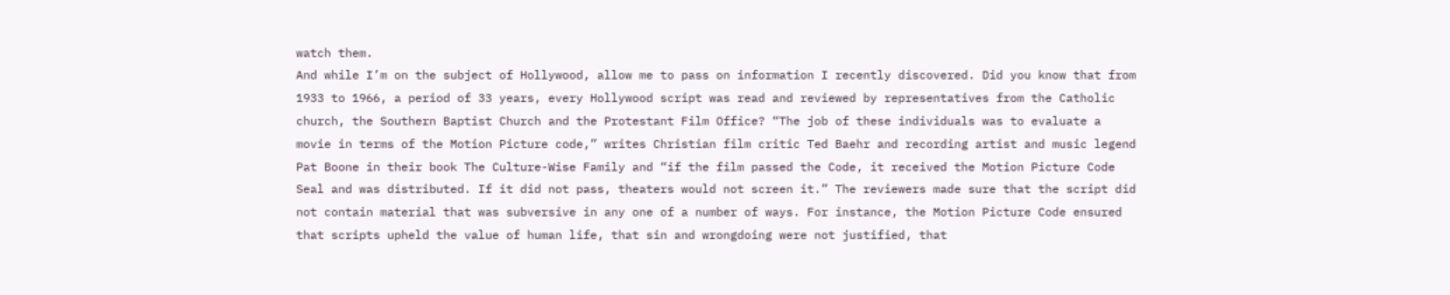watch them.
And while I’m on the subject of Hollywood, allow me to pass on information I recently discovered. Did you know that from 1933 to 1966, a period of 33 years, every Hollywood script was read and reviewed by representatives from the Catholic church, the Southern Baptist Church and the Protestant Film Office? “The job of these individuals was to evaluate a movie in terms of the Motion Picture code,” writes Christian film critic Ted Baehr and recording artist and music legend Pat Boone in their book The Culture-Wise Family and “if the film passed the Code, it received the Motion Picture Code Seal and was distributed. If it did not pass, theaters would not screen it.” The reviewers made sure that the script did not contain material that was subversive in any one of a number of ways. For instance, the Motion Picture Code ensured that scripts upheld the value of human life, that sin and wrongdoing were not justified, that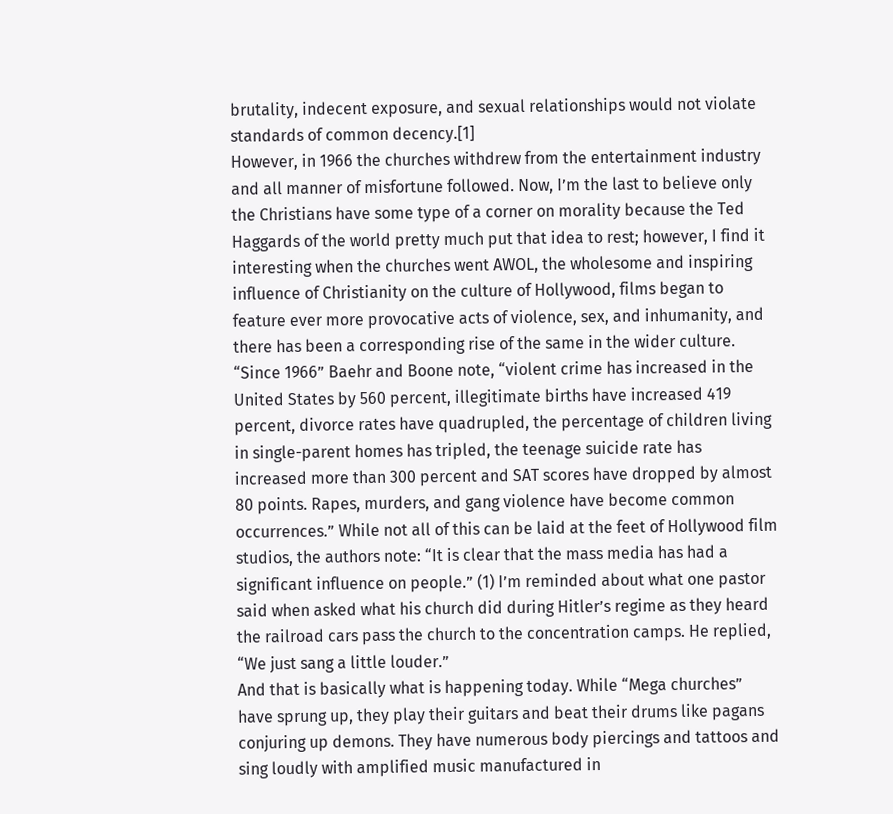brutality, indecent exposure, and sexual relationships would not violate standards of common decency.[1]
However, in 1966 the churches withdrew from the entertainment industry and all manner of misfortune followed. Now, I’m the last to believe only the Christians have some type of a corner on morality because the Ted Haggards of the world pretty much put that idea to rest; however, I find it interesting when the churches went AWOL, the wholesome and inspiring influence of Christianity on the culture of Hollywood, films began to feature ever more provocative acts of violence, sex, and inhumanity, and there has been a corresponding rise of the same in the wider culture. “Since 1966” Baehr and Boone note, “violent crime has increased in the United States by 560 percent, illegitimate births have increased 419 percent, divorce rates have quadrupled, the percentage of children living in single-parent homes has tripled, the teenage suicide rate has increased more than 300 percent and SAT scores have dropped by almost 80 points. Rapes, murders, and gang violence have become common occurrences.” While not all of this can be laid at the feet of Hollywood film studios, the authors note: “It is clear that the mass media has had a significant influence on people.” (1) I’m reminded about what one pastor said when asked what his church did during Hitler’s regime as they heard the railroad cars pass the church to the concentration camps. He replied, “We just sang a little louder.”
And that is basically what is happening today. While “Mega churches” have sprung up, they play their guitars and beat their drums like pagans conjuring up demons. They have numerous body piercings and tattoos and sing loudly with amplified music manufactured in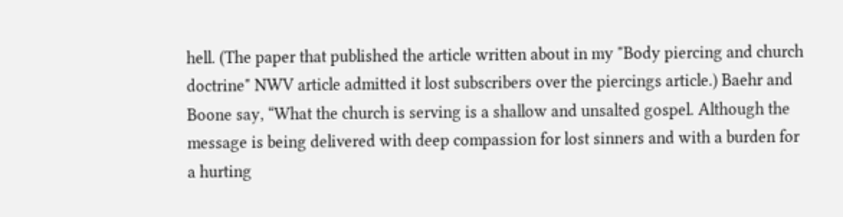hell. (The paper that published the article written about in my "Body piercing and church doctrine" NWV article admitted it lost subscribers over the piercings article.) Baehr and Boone say, “What the church is serving is a shallow and unsalted gospel. Although the message is being delivered with deep compassion for lost sinners and with a burden for a hurting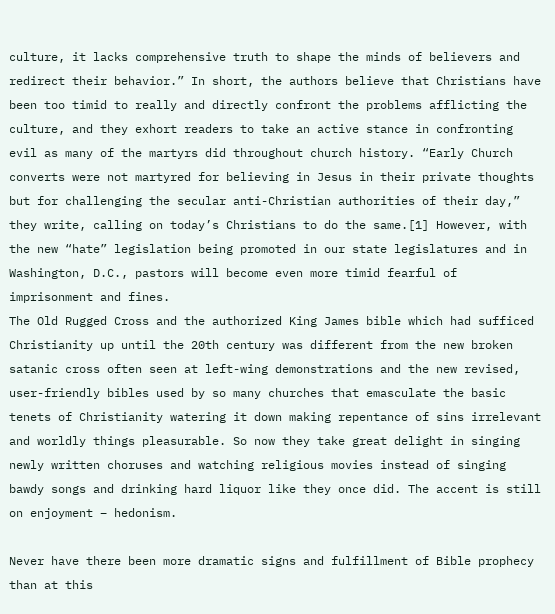culture, it lacks comprehensive truth to shape the minds of believers and redirect their behavior.” In short, the authors believe that Christians have been too timid to really and directly confront the problems afflicting the culture, and they exhort readers to take an active stance in confronting evil as many of the martyrs did throughout church history. “Early Church converts were not martyred for believing in Jesus in their private thoughts but for challenging the secular anti-Christian authorities of their day,” they write, calling on today’s Christians to do the same.[1] However, with the new “hate” legislation being promoted in our state legislatures and in Washington, D.C., pastors will become even more timid fearful of imprisonment and fines.
The Old Rugged Cross and the authorized King James bible which had sufficed Christianity up until the 20th century was different from the new broken satanic cross often seen at left-wing demonstrations and the new revised, user-friendly bibles used by so many churches that emasculate the basic tenets of Christianity watering it down making repentance of sins irrelevant and worldly things pleasurable. So now they take great delight in singing newly written choruses and watching religious movies instead of singing bawdy songs and drinking hard liquor like they once did. The accent is still on enjoyment – hedonism.

Never have there been more dramatic signs and fulfillment of Bible prophecy than at this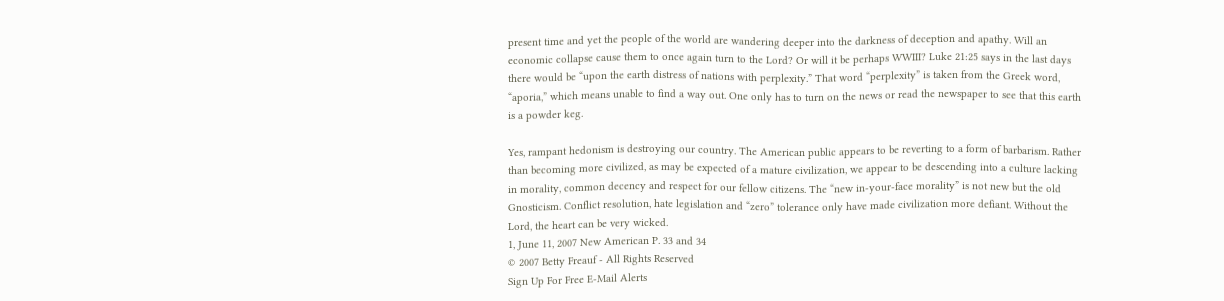present time and yet the people of the world are wandering deeper into the darkness of deception and apathy. Will an economic collapse cause them to once again turn to the Lord? Or will it be perhaps WWIII? Luke 21:25 says in the last days there would be “upon the earth distress of nations with perplexity.” That word “perplexity” is taken from the Greek word, “aporia,” which means unable to find a way out. One only has to turn on the news or read the newspaper to see that this earth is a powder keg.

Yes, rampant hedonism is destroying our country. The American public appears to be reverting to a form of barbarism. Rather than becoming more civilized, as may be expected of a mature civilization, we appear to be descending into a culture lacking in morality, common decency and respect for our fellow citizens. The “new in-your-face morality” is not new but the old Gnosticism. Conflict resolution, hate legislation and “zero” tolerance only have made civilization more defiant. Without the Lord, the heart can be very wicked.
1, June 11, 2007 New American P. 33 and 34
© 2007 Betty Freauf - All Rights Reserved
Sign Up For Free E-Mail Alerts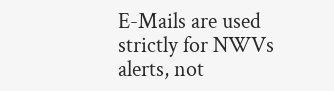E-Mails are used strictly for NWVs alerts, not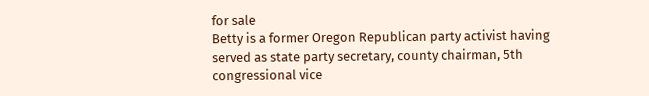for sale
Betty is a former Oregon Republican party activist having served as state party secretary, county chairman, 5th congressional vice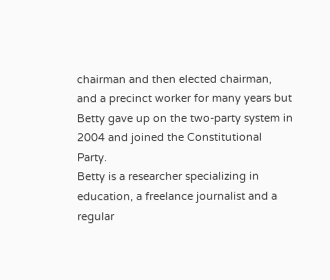chairman and then elected chairman, and a precinct worker for many years but Betty gave up on the two-party system in 2004 and joined the Constitutional Party.
Betty is a researcher specializing in education, a freelance journalist and a regular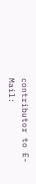contributor to E-Mail: